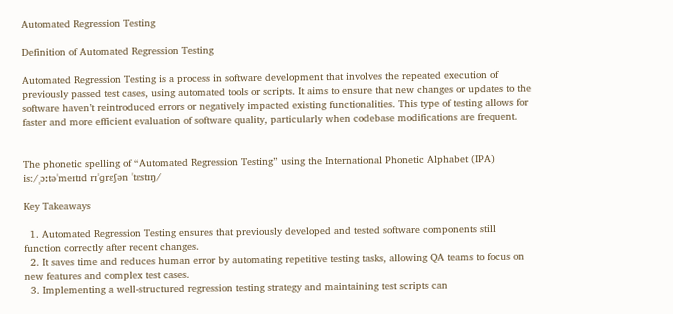Automated Regression Testing

Definition of Automated Regression Testing

Automated Regression Testing is a process in software development that involves the repeated execution of previously passed test cases, using automated tools or scripts. It aims to ensure that new changes or updates to the software haven’t reintroduced errors or negatively impacted existing functionalities. This type of testing allows for faster and more efficient evaluation of software quality, particularly when codebase modifications are frequent.


The phonetic spelling of “Automated Regression Testing” using the International Phonetic Alphabet (IPA) is:/ˌɔːtəˈmeɪtɪd rɪˈɡrɛʃən ˈtɛstɪŋ/

Key Takeaways

  1. Automated Regression Testing ensures that previously developed and tested software components still function correctly after recent changes.
  2. It saves time and reduces human error by automating repetitive testing tasks, allowing QA teams to focus on new features and complex test cases.
  3. Implementing a well-structured regression testing strategy and maintaining test scripts can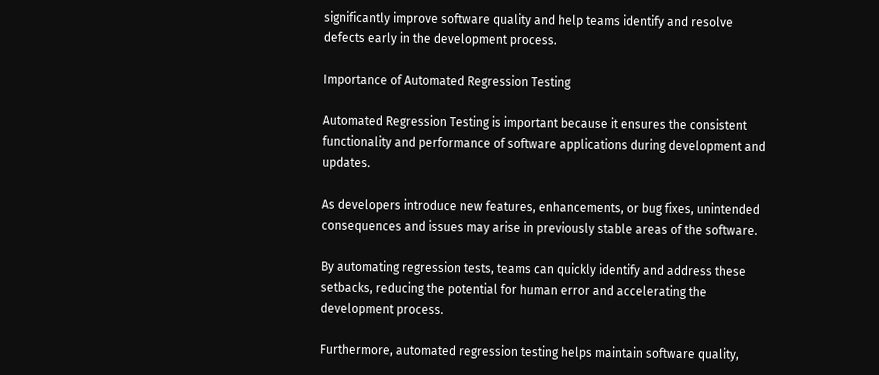significantly improve software quality and help teams identify and resolve defects early in the development process.

Importance of Automated Regression Testing

Automated Regression Testing is important because it ensures the consistent functionality and performance of software applications during development and updates.

As developers introduce new features, enhancements, or bug fixes, unintended consequences and issues may arise in previously stable areas of the software.

By automating regression tests, teams can quickly identify and address these setbacks, reducing the potential for human error and accelerating the development process.

Furthermore, automated regression testing helps maintain software quality,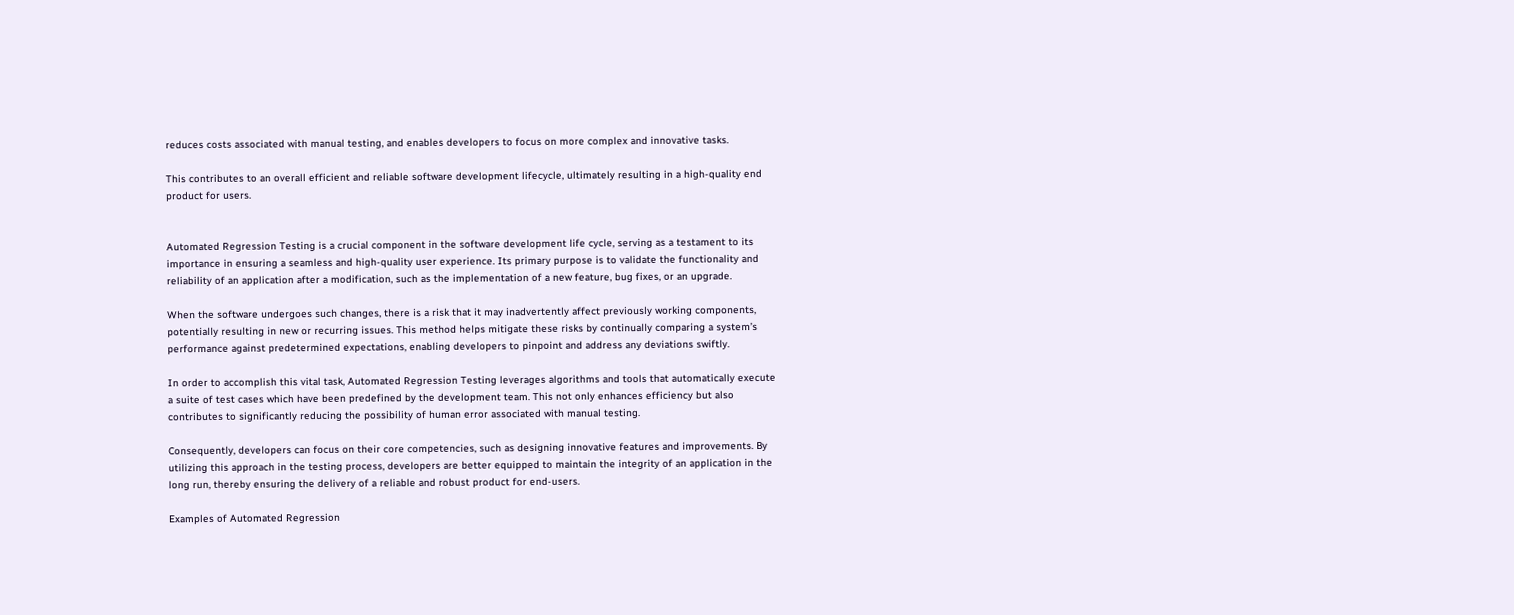reduces costs associated with manual testing, and enables developers to focus on more complex and innovative tasks.

This contributes to an overall efficient and reliable software development lifecycle, ultimately resulting in a high-quality end product for users.


Automated Regression Testing is a crucial component in the software development life cycle, serving as a testament to its importance in ensuring a seamless and high-quality user experience. Its primary purpose is to validate the functionality and reliability of an application after a modification, such as the implementation of a new feature, bug fixes, or an upgrade.

When the software undergoes such changes, there is a risk that it may inadvertently affect previously working components, potentially resulting in new or recurring issues. This method helps mitigate these risks by continually comparing a system’s performance against predetermined expectations, enabling developers to pinpoint and address any deviations swiftly.

In order to accomplish this vital task, Automated Regression Testing leverages algorithms and tools that automatically execute a suite of test cases which have been predefined by the development team. This not only enhances efficiency but also contributes to significantly reducing the possibility of human error associated with manual testing.

Consequently, developers can focus on their core competencies, such as designing innovative features and improvements. By utilizing this approach in the testing process, developers are better equipped to maintain the integrity of an application in the long run, thereby ensuring the delivery of a reliable and robust product for end-users.

Examples of Automated Regression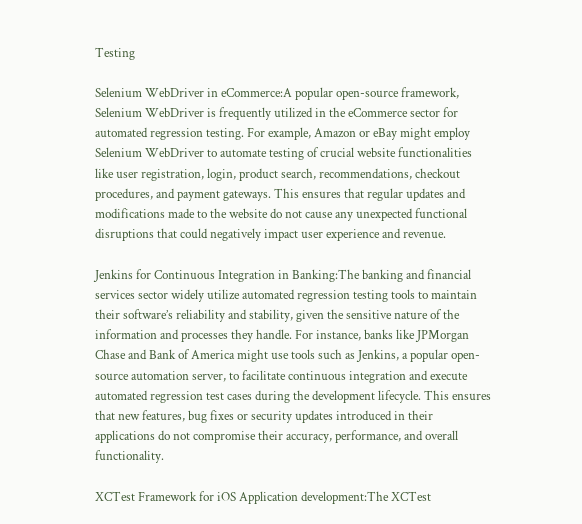Testing

Selenium WebDriver in eCommerce:A popular open-source framework, Selenium WebDriver is frequently utilized in the eCommerce sector for automated regression testing. For example, Amazon or eBay might employ Selenium WebDriver to automate testing of crucial website functionalities like user registration, login, product search, recommendations, checkout procedures, and payment gateways. This ensures that regular updates and modifications made to the website do not cause any unexpected functional disruptions that could negatively impact user experience and revenue.

Jenkins for Continuous Integration in Banking:The banking and financial services sector widely utilize automated regression testing tools to maintain their software’s reliability and stability, given the sensitive nature of the information and processes they handle. For instance, banks like JPMorgan Chase and Bank of America might use tools such as Jenkins, a popular open-source automation server, to facilitate continuous integration and execute automated regression test cases during the development lifecycle. This ensures that new features, bug fixes or security updates introduced in their applications do not compromise their accuracy, performance, and overall functionality.

XCTest Framework for iOS Application development:The XCTest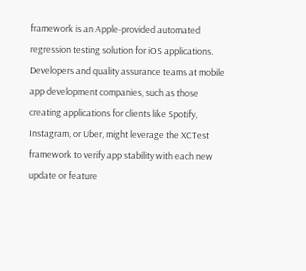framework is an Apple-provided automated regression testing solution for iOS applications. Developers and quality assurance teams at mobile app development companies, such as those creating applications for clients like Spotify, Instagram, or Uber, might leverage the XCTest framework to verify app stability with each new update or feature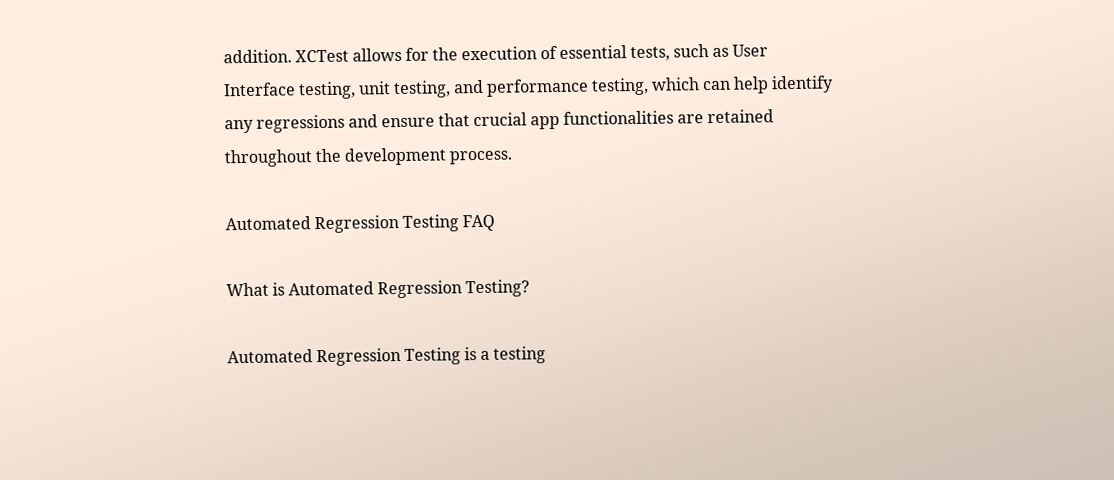addition. XCTest allows for the execution of essential tests, such as User Interface testing, unit testing, and performance testing, which can help identify any regressions and ensure that crucial app functionalities are retained throughout the development process.

Automated Regression Testing FAQ

What is Automated Regression Testing?

Automated Regression Testing is a testing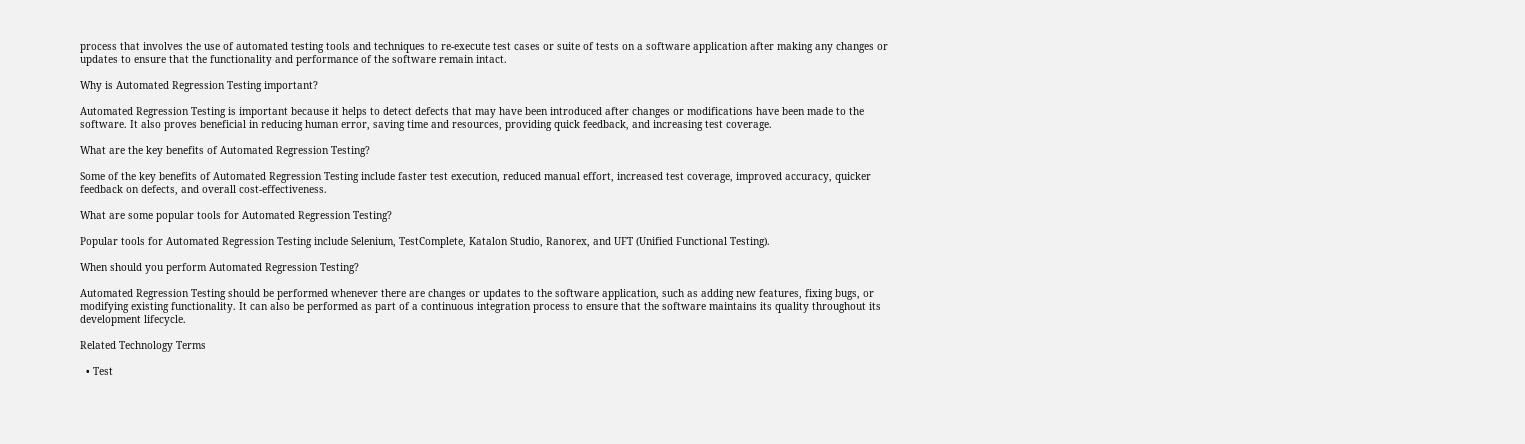process that involves the use of automated testing tools and techniques to re-execute test cases or suite of tests on a software application after making any changes or updates to ensure that the functionality and performance of the software remain intact.

Why is Automated Regression Testing important?

Automated Regression Testing is important because it helps to detect defects that may have been introduced after changes or modifications have been made to the software. It also proves beneficial in reducing human error, saving time and resources, providing quick feedback, and increasing test coverage.

What are the key benefits of Automated Regression Testing?

Some of the key benefits of Automated Regression Testing include faster test execution, reduced manual effort, increased test coverage, improved accuracy, quicker feedback on defects, and overall cost-effectiveness.

What are some popular tools for Automated Regression Testing?

Popular tools for Automated Regression Testing include Selenium, TestComplete, Katalon Studio, Ranorex, and UFT (Unified Functional Testing).

When should you perform Automated Regression Testing?

Automated Regression Testing should be performed whenever there are changes or updates to the software application, such as adding new features, fixing bugs, or modifying existing functionality. It can also be performed as part of a continuous integration process to ensure that the software maintains its quality throughout its development lifecycle.

Related Technology Terms

  • Test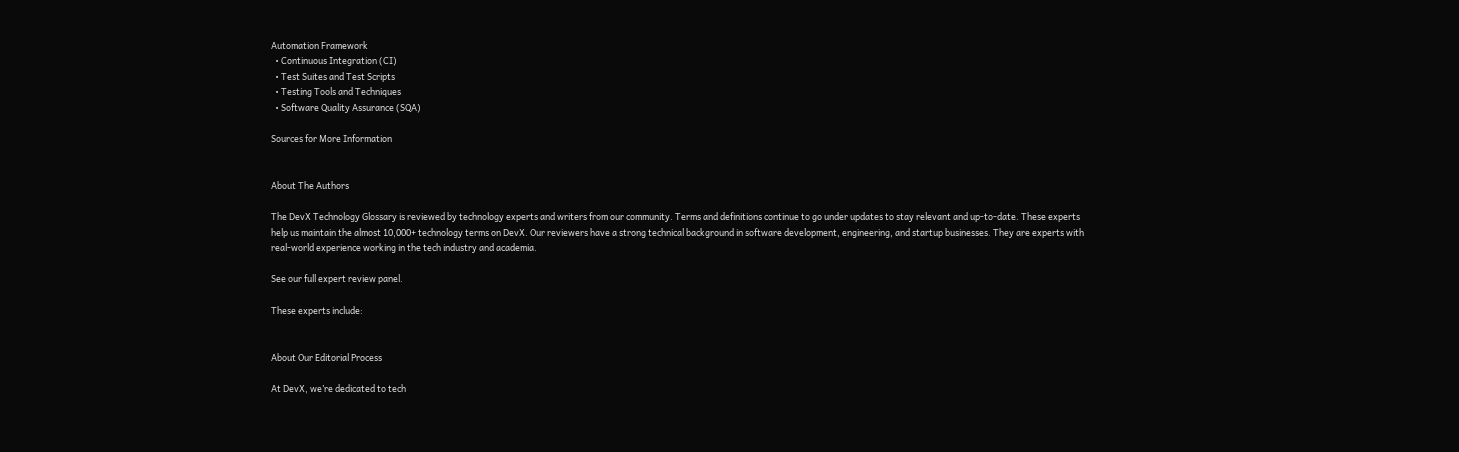Automation Framework
  • Continuous Integration (CI)
  • Test Suites and Test Scripts
  • Testing Tools and Techniques
  • Software Quality Assurance (SQA)

Sources for More Information


About The Authors

The DevX Technology Glossary is reviewed by technology experts and writers from our community. Terms and definitions continue to go under updates to stay relevant and up-to-date. These experts help us maintain the almost 10,000+ technology terms on DevX. Our reviewers have a strong technical background in software development, engineering, and startup businesses. They are experts with real-world experience working in the tech industry and academia.

See our full expert review panel.

These experts include:


About Our Editorial Process

At DevX, we’re dedicated to tech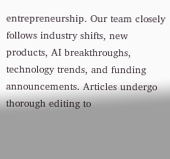entrepreneurship. Our team closely follows industry shifts, new products, AI breakthroughs, technology trends, and funding announcements. Articles undergo thorough editing to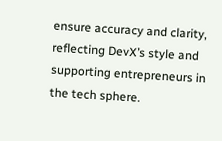ensure accuracy and clarity, reflecting DevX’s style and supporting entrepreneurs in the tech sphere.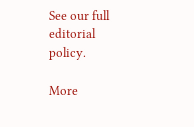See our full editorial policy.

More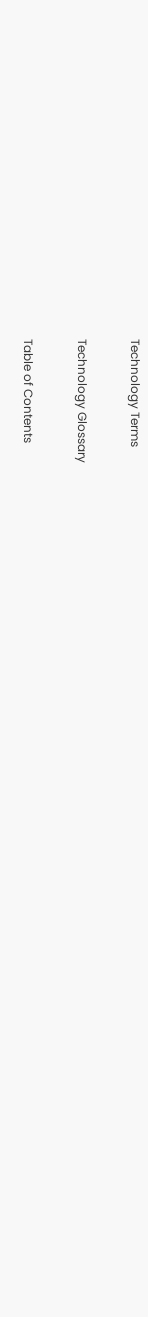Technology Terms

Technology Glossary

Table of Contents